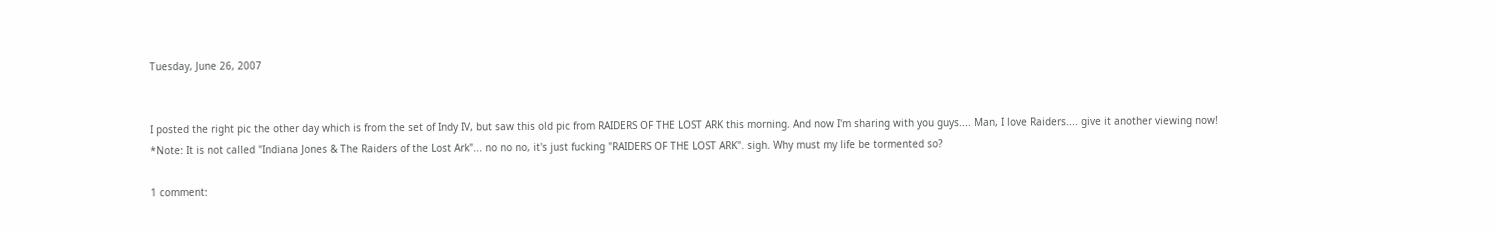Tuesday, June 26, 2007


I posted the right pic the other day which is from the set of Indy IV, but saw this old pic from RAIDERS OF THE LOST ARK this morning. And now I'm sharing with you guys.... Man, I love Raiders.... give it another viewing now!
*Note: It is not called "Indiana Jones & The Raiders of the Lost Ark"... no no no, it's just fucking "RAIDERS OF THE LOST ARK". sigh. Why must my life be tormented so?

1 comment: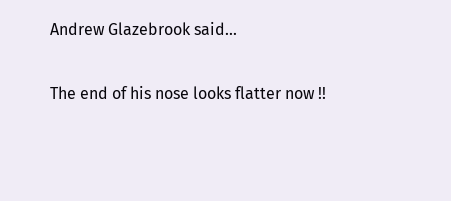Andrew Glazebrook said...

The end of his nose looks flatter now !!